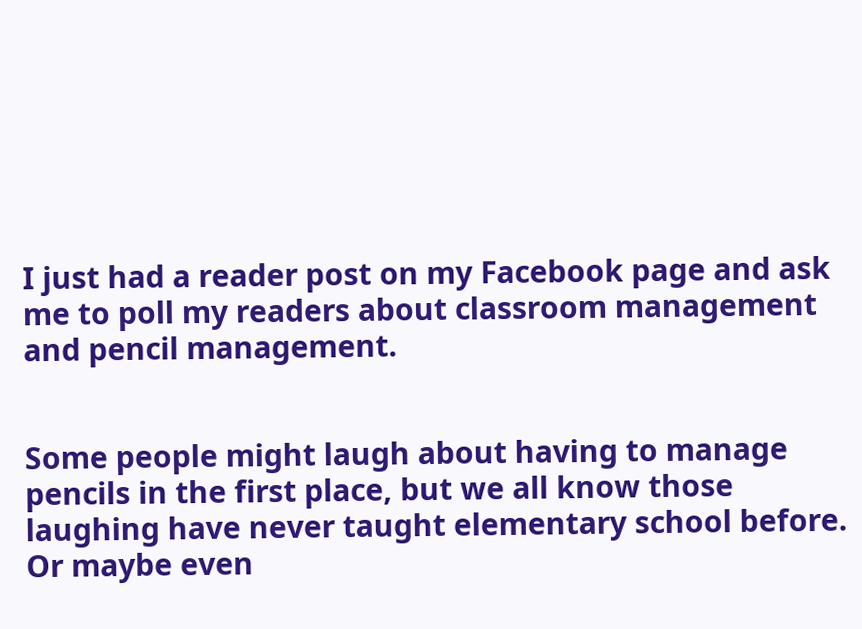I just had a reader post on my Facebook page and ask me to poll my readers about classroom management and pencil management.


Some people might laugh about having to manage pencils in the first place, but we all know those laughing have never taught elementary school before.  Or maybe even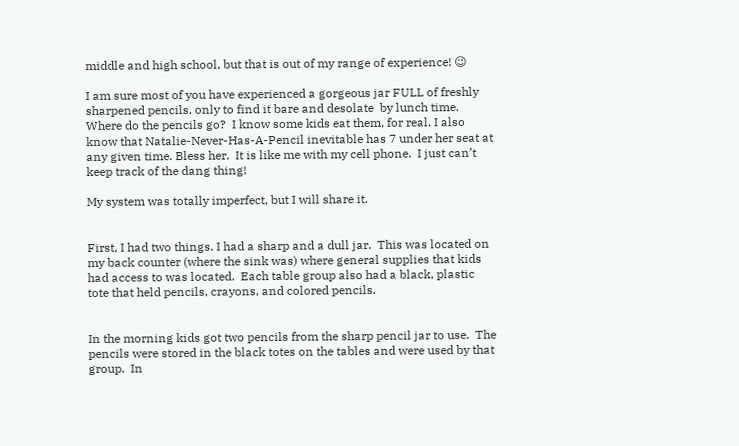middle and high school, but that is out of my range of experience! 😉

I am sure most of you have experienced a gorgeous jar FULL of freshly sharpened pencils, only to find it bare and desolate  by lunch time.  Where do the pencils go?  I know some kids eat them, for real. I also know that Natalie-Never-Has-A-Pencil inevitable has 7 under her seat at any given time. Bless her.  It is like me with my cell phone.  I just can’t keep track of the dang thing!

My system was totally imperfect, but I will share it.


First, I had two things. I had a sharp and a dull jar.  This was located on my back counter (where the sink was) where general supplies that kids had access to was located.  Each table group also had a black, plastic tote that held pencils, crayons, and colored pencils.


In the morning kids got two pencils from the sharp pencil jar to use.  The pencils were stored in the black totes on the tables and were used by that group.  In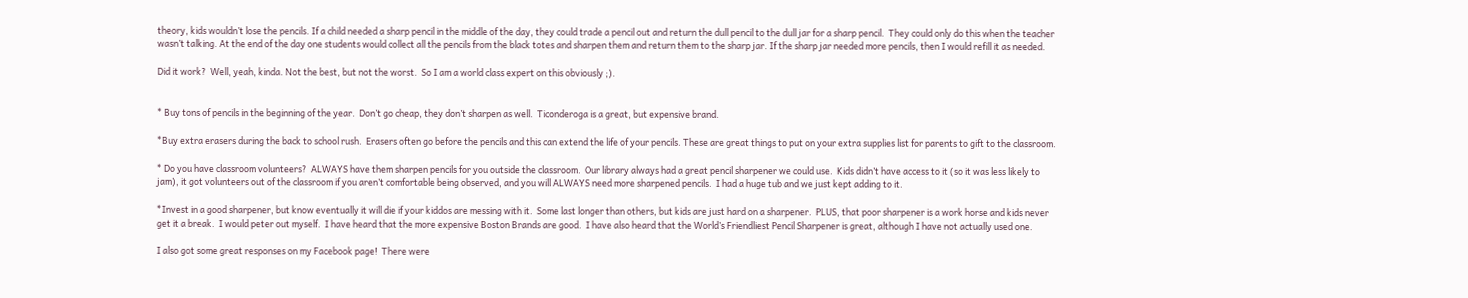theory, kids wouldn’t lose the pencils. If a child needed a sharp pencil in the middle of the day, they could trade a pencil out and return the dull pencil to the dull jar for a sharp pencil.  They could only do this when the teacher wasn’t talking. At the end of the day one students would collect all the pencils from the black totes and sharpen them and return them to the sharp jar. If the sharp jar needed more pencils, then I would refill it as needed.

Did it work?  Well, yeah, kinda. Not the best, but not the worst.  So I am a world class expert on this obviously ;).


* Buy tons of pencils in the beginning of the year.  Don’t go cheap, they don’t sharpen as well.  Ticonderoga is a great, but expensive brand.

*Buy extra erasers during the back to school rush.  Erasers often go before the pencils and this can extend the life of your pencils. These are great things to put on your extra supplies list for parents to gift to the classroom.

* Do you have classroom volunteers?  ALWAYS have them sharpen pencils for you outside the classroom.  Our library always had a great pencil sharpener we could use.  Kids didn’t have access to it (so it was less likely to jam), it got volunteers out of the classroom if you aren’t comfortable being observed, and you will ALWAYS need more sharpened pencils.  I had a huge tub and we just kept adding to it.

*Invest in a good sharpener, but know eventually it will die if your kiddos are messing with it.  Some last longer than others, but kids are just hard on a sharpener.  PLUS, that poor sharpener is a work horse and kids never get it a break.  I would peter out myself.  I have heard that the more expensive Boston Brands are good.  I have also heard that the World’s Friendliest Pencil Sharpener is great, although I have not actually used one.

I also got some great responses on my Facebook page!  There were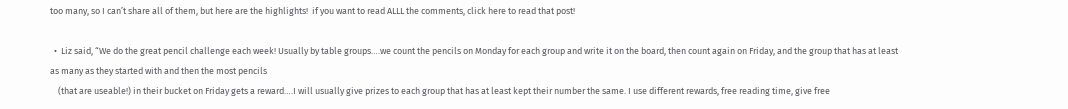too many, so I can’t share all of them, but here are the highlights!  if you want to read ALLL the comments, click here to read that post!

  •  Liz said, “We do the great pencil challenge each week! Usually by table groups….we count the pencils on Monday for each group and write it on the board, then count again on Friday, and the group that has at least as many as they started with and then the most pencils
    (that are useable!) in their bucket on Friday gets a reward….I will usually give prizes to each group that has at least kept their number the same. I use different rewards, free reading time, give free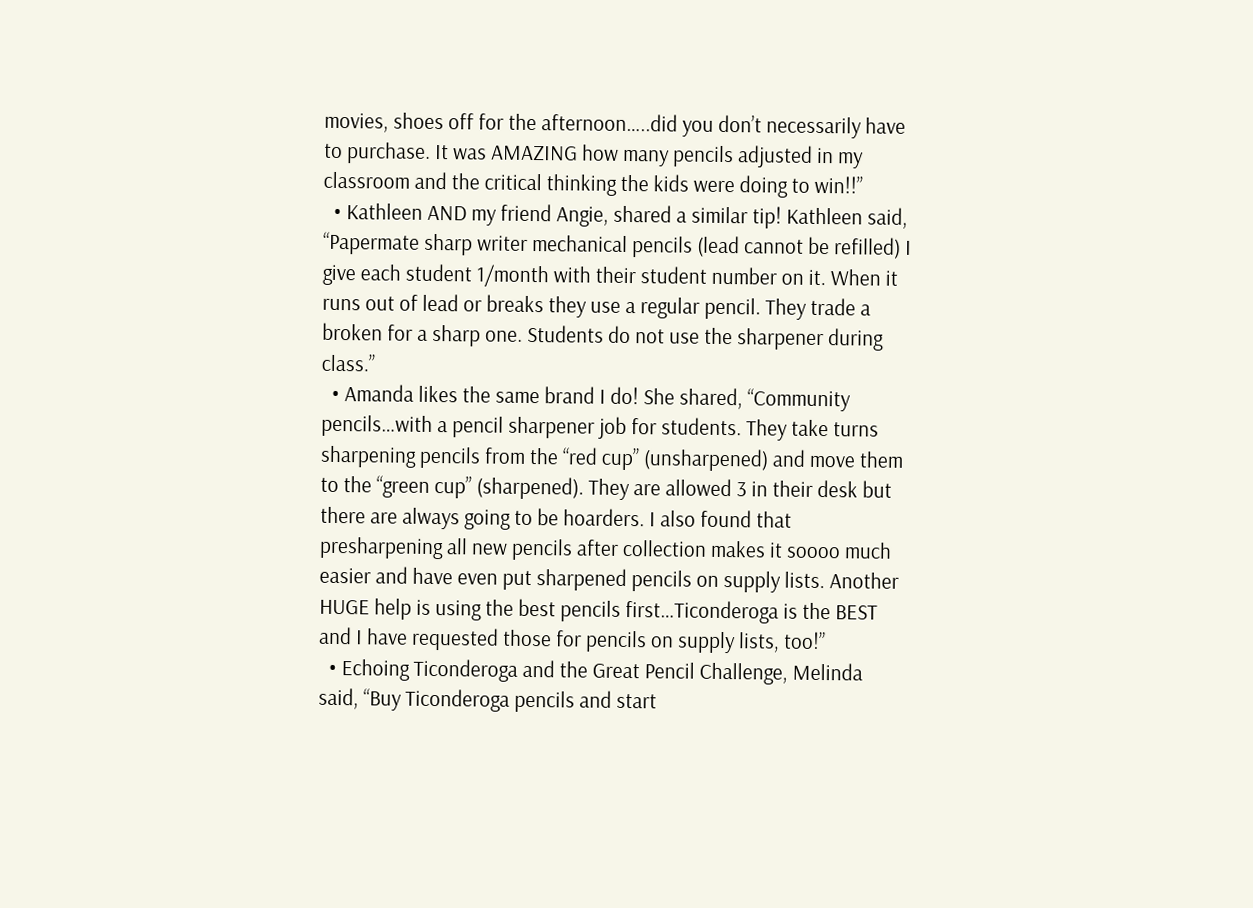movies, shoes off for the afternoon…..did you don’t necessarily have to purchase. It was AMAZING how many pencils adjusted in my classroom and the critical thinking the kids were doing to win!!”
  • Kathleen AND my friend Angie, shared a similar tip! Kathleen said, “Papermate sharp writer mechanical pencils (lead cannot be refilled) I give each student 1/month with their student number on it. When it runs out of lead or breaks they use a regular pencil. They trade a broken for a sharp one. Students do not use the sharpener during class.”
  • Amanda likes the same brand I do! She shared, “Community pencils…with a pencil sharpener job for students. They take turns sharpening pencils from the “red cup” (unsharpened) and move them to the “green cup” (sharpened). They are allowed 3 in their desk but there are always going to be hoarders. I also found that presharpening all new pencils after collection makes it soooo much easier and have even put sharpened pencils on supply lists. Another HUGE help is using the best pencils first…Ticonderoga is the BEST and I have requested those for pencils on supply lists, too!”
  • Echoing Ticonderoga and the Great Pencil Challenge, Melinda said, “Buy Ticonderoga pencils and start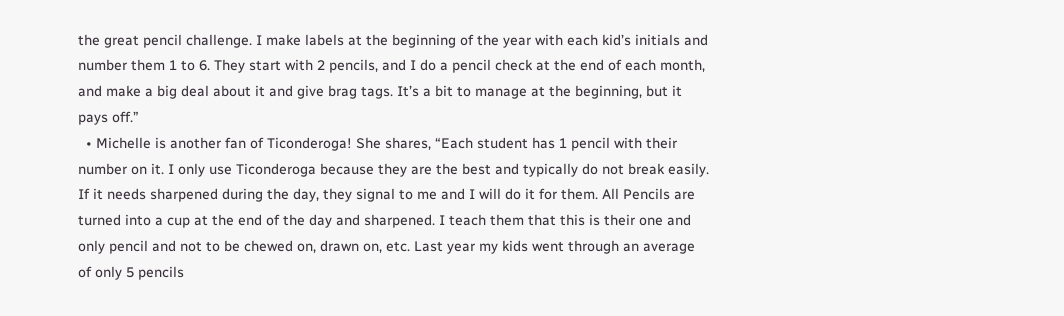the great pencil challenge. I make labels at the beginning of the year with each kid’s initials and number them 1 to 6. They start with 2 pencils, and I do a pencil check at the end of each month, and make a big deal about it and give brag tags. It’s a bit to manage at the beginning, but it pays off.”
  • Michelle is another fan of Ticonderoga! She shares, “Each student has 1 pencil with their number on it. I only use Ticonderoga because they are the best and typically do not break easily. If it needs sharpened during the day, they signal to me and I will do it for them. All Pencils are turned into a cup at the end of the day and sharpened. I teach them that this is their one and only pencil and not to be chewed on, drawn on, etc. Last year my kids went through an average of only 5 pencils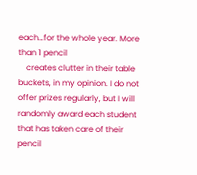each…for the whole year. More than 1 pencil
    creates clutter in their table buckets, in my opinion. I do not offer prizes regularly, but I will randomly award each student that has taken care of their pencil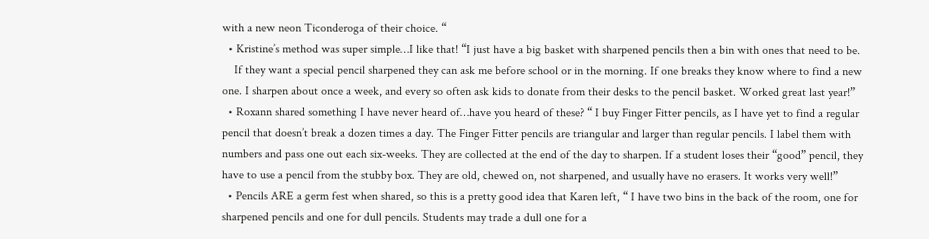with a new neon Ticonderoga of their choice. “
  • Kristine’s method was super simple…I like that! “I just have a big basket with sharpened pencils then a bin with ones that need to be.
    If they want a special pencil sharpened they can ask me before school or in the morning. If one breaks they know where to find a new one. I sharpen about once a week, and every so often ask kids to donate from their desks to the pencil basket. Worked great last year!”
  • Roxann shared something I have never heard of…have you heard of these? “ I buy Finger Fitter pencils, as I have yet to find a regular pencil that doesn’t break a dozen times a day. The Finger Fitter pencils are triangular and larger than regular pencils. I label them with numbers and pass one out each six-weeks. They are collected at the end of the day to sharpen. If a student loses their “good” pencil, they have to use a pencil from the stubby box. They are old, chewed on, not sharpened, and usually have no erasers. It works very well!”
  • Pencils ARE a germ fest when shared, so this is a pretty good idea that Karen left, “ I have two bins in the back of the room, one for sharpened pencils and one for dull pencils. Students may trade a dull one for a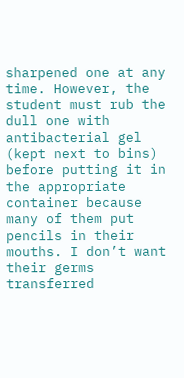sharpened one at any time. However, the student must rub the dull one with antibacterial gel (kept next to bins) before putting it in the appropriate container because many of them put pencils in their mouths. I don’t want their germs transferred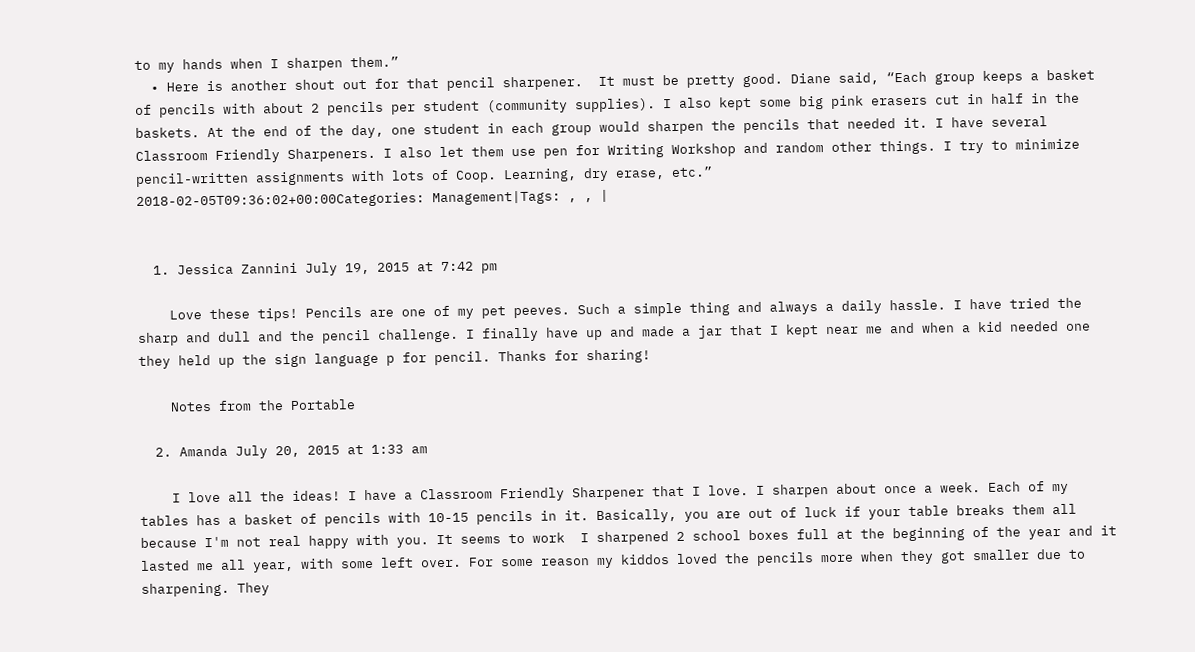to my hands when I sharpen them.”
  • Here is another shout out for that pencil sharpener.  It must be pretty good. Diane said, “Each group keeps a basket of pencils with about 2 pencils per student (community supplies). I also kept some big pink erasers cut in half in the baskets. At the end of the day, one student in each group would sharpen the pencils that needed it. I have several Classroom Friendly Sharpeners. I also let them use pen for Writing Workshop and random other things. I try to minimize pencil-written assignments with lots of Coop. Learning, dry erase, etc.”
2018-02-05T09:36:02+00:00Categories: Management|Tags: , , |


  1. Jessica Zannini July 19, 2015 at 7:42 pm

    Love these tips! Pencils are one of my pet peeves. Such a simple thing and always a daily hassle. I have tried the sharp and dull and the pencil challenge. I finally have up and made a jar that I kept near me and when a kid needed one they held up the sign language p for pencil. Thanks for sharing!

    Notes from the Portable

  2. Amanda July 20, 2015 at 1:33 am

    I love all the ideas! I have a Classroom Friendly Sharpener that I love. I sharpen about once a week. Each of my tables has a basket of pencils with 10-15 pencils in it. Basically, you are out of luck if your table breaks them all because I'm not real happy with you. It seems to work  I sharpened 2 school boxes full at the beginning of the year and it lasted me all year, with some left over. For some reason my kiddos loved the pencils more when they got smaller due to sharpening. They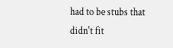had to be stubs that didn't fit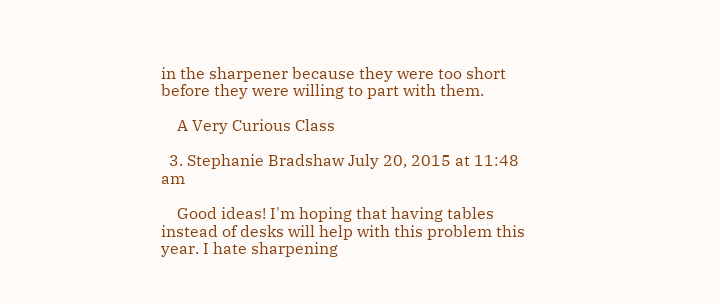in the sharpener because they were too short before they were willing to part with them.

    A Very Curious Class

  3. Stephanie Bradshaw July 20, 2015 at 11:48 am

    Good ideas! I'm hoping that having tables instead of desks will help with this problem this year. I hate sharpening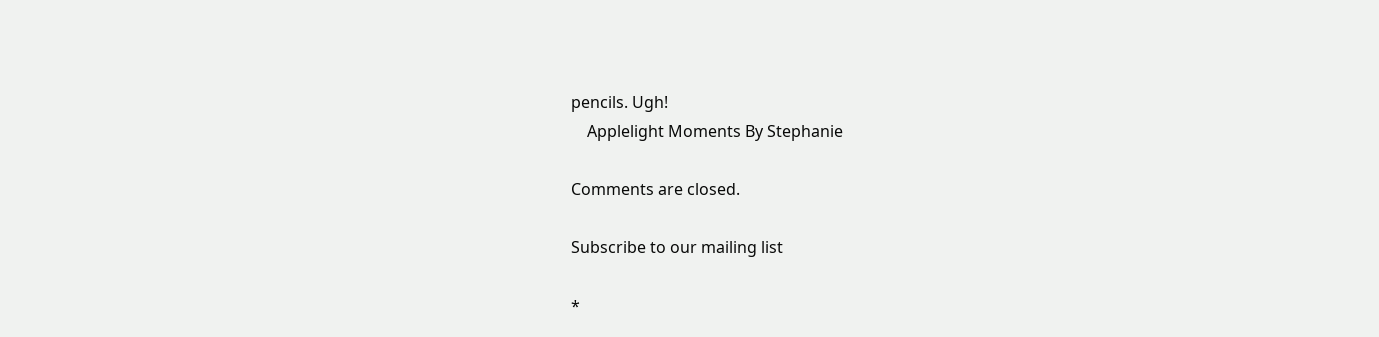pencils. Ugh!
    Applelight Moments By Stephanie

Comments are closed.

Subscribe to our mailing list

*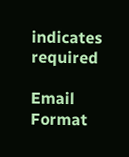indicates required

Email Format